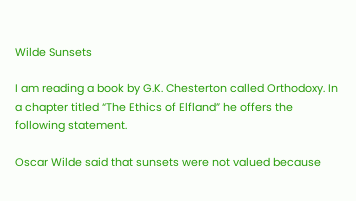Wilde Sunsets

I am reading a book by G.K. Chesterton called Orthodoxy. In a chapter titled “The Ethics of Elfland” he offers the following statement.

Oscar Wilde said that sunsets were not valued because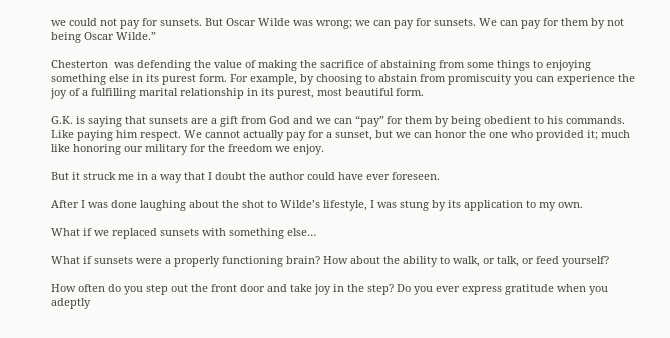we could not pay for sunsets. But Oscar Wilde was wrong; we can pay for sunsets. We can pay for them by not being Oscar Wilde.”

Chesterton  was defending the value of making the sacrifice of abstaining from some things to enjoying something else in its purest form. For example, by choosing to abstain from promiscuity you can experience the joy of a fulfilling marital relationship in its purest, most beautiful form.

G.K. is saying that sunsets are a gift from God and we can “pay” for them by being obedient to his commands. Like paying him respect. We cannot actually pay for a sunset, but we can honor the one who provided it; much like honoring our military for the freedom we enjoy.

But it struck me in a way that I doubt the author could have ever foreseen.

After I was done laughing about the shot to Wilde’s lifestyle, I was stung by its application to my own.

What if we replaced sunsets with something else…

What if sunsets were a properly functioning brain? How about the ability to walk, or talk, or feed yourself?

How often do you step out the front door and take joy in the step? Do you ever express gratitude when you adeptly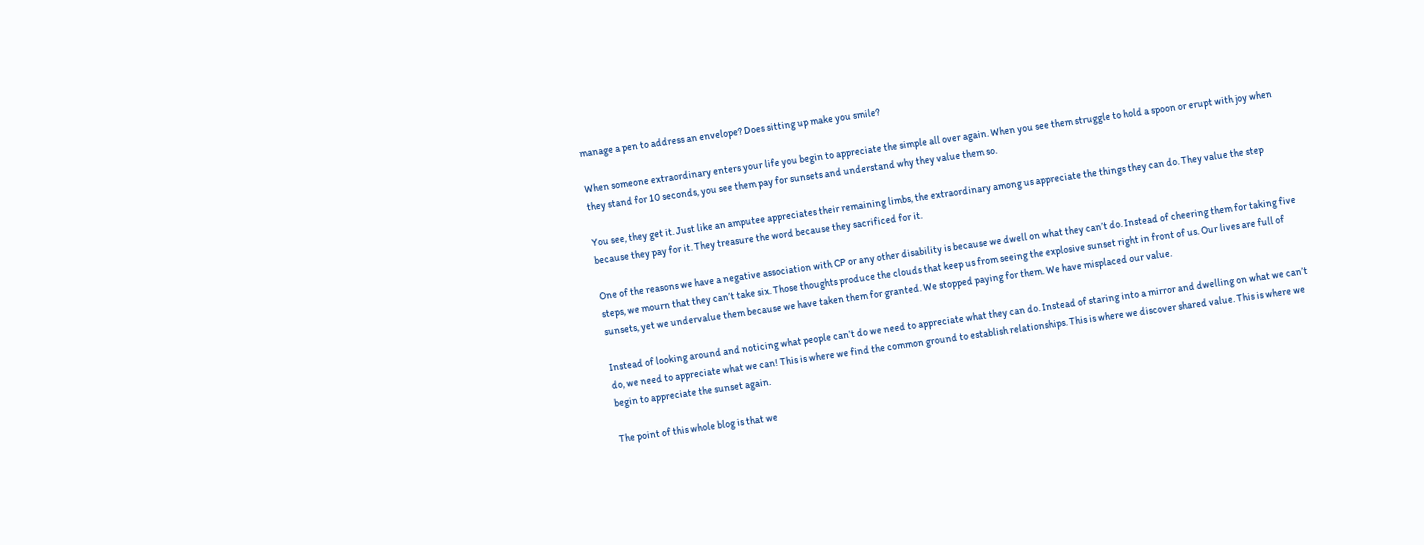manage a pen to address an envelope? Does sitting up make you smile?

When someone extraordinary enters your life you begin to appreciate the simple all over again. When you see them struggle to hold a spoon or erupt with joy when they stand for 10 seconds, you see them pay for sunsets and understand why they value them so.

You see, they get it. Just like an amputee appreciates their remaining limbs, the extraordinary among us appreciate the things they can do. They value the step because they pay for it. They treasure the word because they sacrificed for it.

One of the reasons we have a negative association with CP or any other disability is because we dwell on what they can’t do. Instead of cheering them for taking five steps, we mourn that they can’t take six. Those thoughts produce the clouds that keep us from seeing the explosive sunset right in front of us. Our lives are full of sunsets, yet we undervalue them because we have taken them for granted. We stopped paying for them. We have misplaced our value.

Instead of looking around and noticing what people can’t do we need to appreciate what they can do. Instead of staring into a mirror and dwelling on what we can’t do, we need to appreciate what we can! This is where we find the common ground to establish relationships. This is where we discover shared value. This is where we begin to appreciate the sunset again.

The point of this whole blog is that we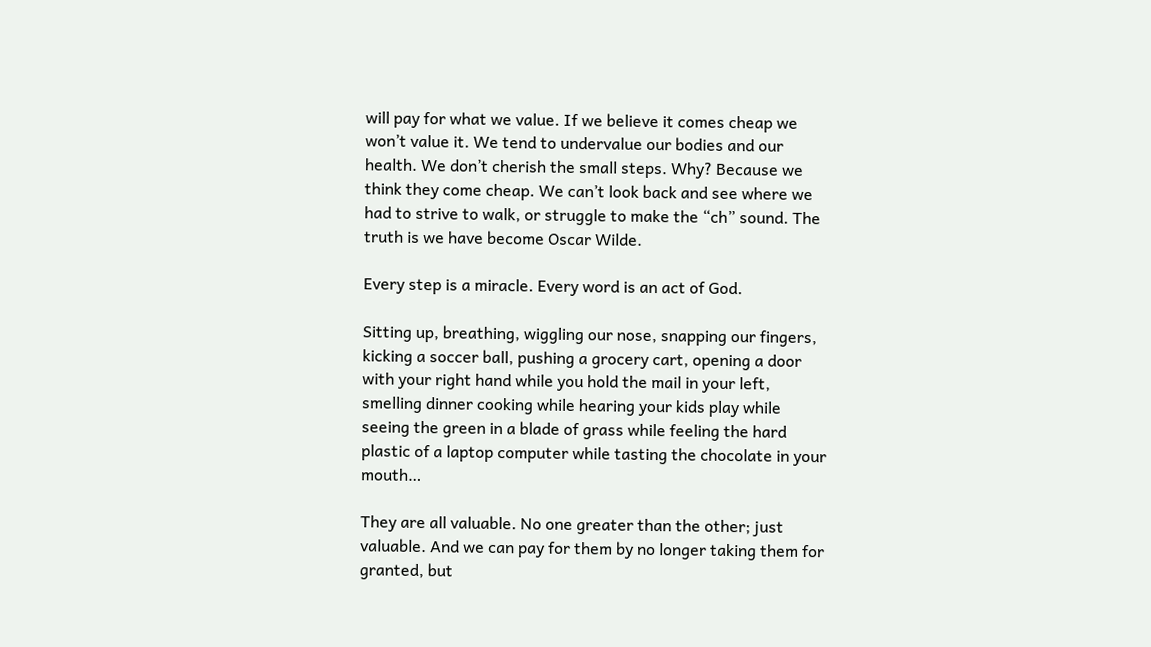will pay for what we value. If we believe it comes cheap we won’t value it. We tend to undervalue our bodies and our health. We don’t cherish the small steps. Why? Because we think they come cheap. We can’t look back and see where we had to strive to walk, or struggle to make the “ch” sound. The truth is we have become Oscar Wilde.

Every step is a miracle. Every word is an act of God.

Sitting up, breathing, wiggling our nose, snapping our fingers, kicking a soccer ball, pushing a grocery cart, opening a door with your right hand while you hold the mail in your left, smelling dinner cooking while hearing your kids play while seeing the green in a blade of grass while feeling the hard plastic of a laptop computer while tasting the chocolate in your mouth…

They are all valuable. No one greater than the other; just valuable. And we can pay for them by no longer taking them for granted, but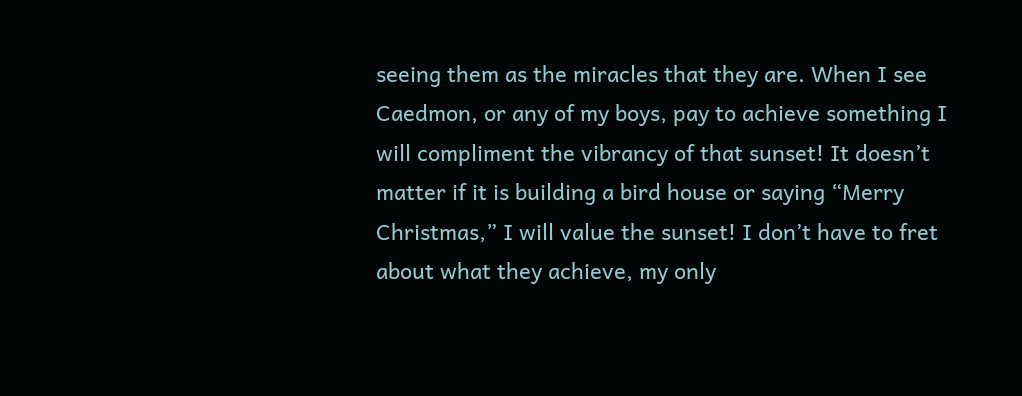seeing them as the miracles that they are. When I see Caedmon, or any of my boys, pay to achieve something I will compliment the vibrancy of that sunset! It doesn’t matter if it is building a bird house or saying “Merry Christmas,” I will value the sunset! I don’t have to fret about what they achieve, my only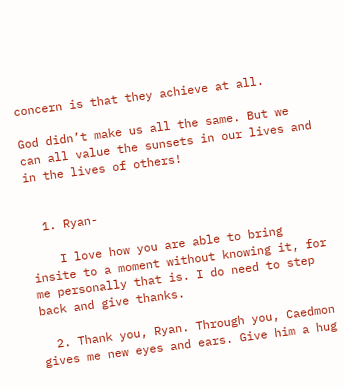concern is that they achieve at all.

God didn’t make us all the same. But we can all value the sunsets in our lives and in the lives of others!


  1. Ryan-

    I love how you are able to bring insite to a moment without knowing it, for me personally that is. I do need to step back and give thanks.

  2. Thank you, Ryan. Through you, Caedmon gives me new eyes and ears. Give him a hug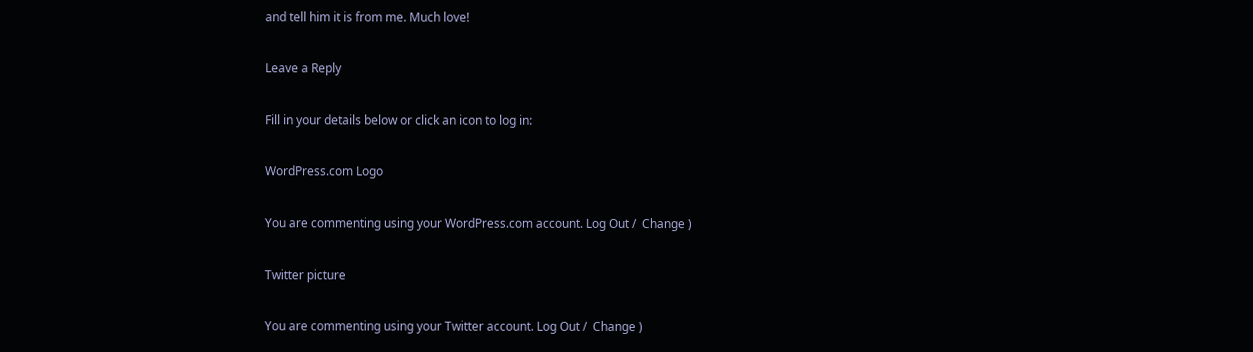and tell him it is from me. Much love!

Leave a Reply

Fill in your details below or click an icon to log in:

WordPress.com Logo

You are commenting using your WordPress.com account. Log Out /  Change )

Twitter picture

You are commenting using your Twitter account. Log Out /  Change )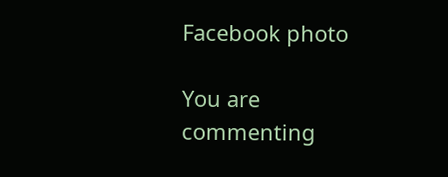Facebook photo

You are commenting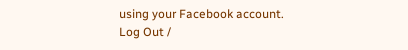using your Facebook account. Log Out /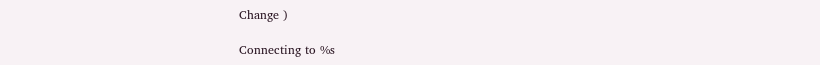Change )

Connecting to %s